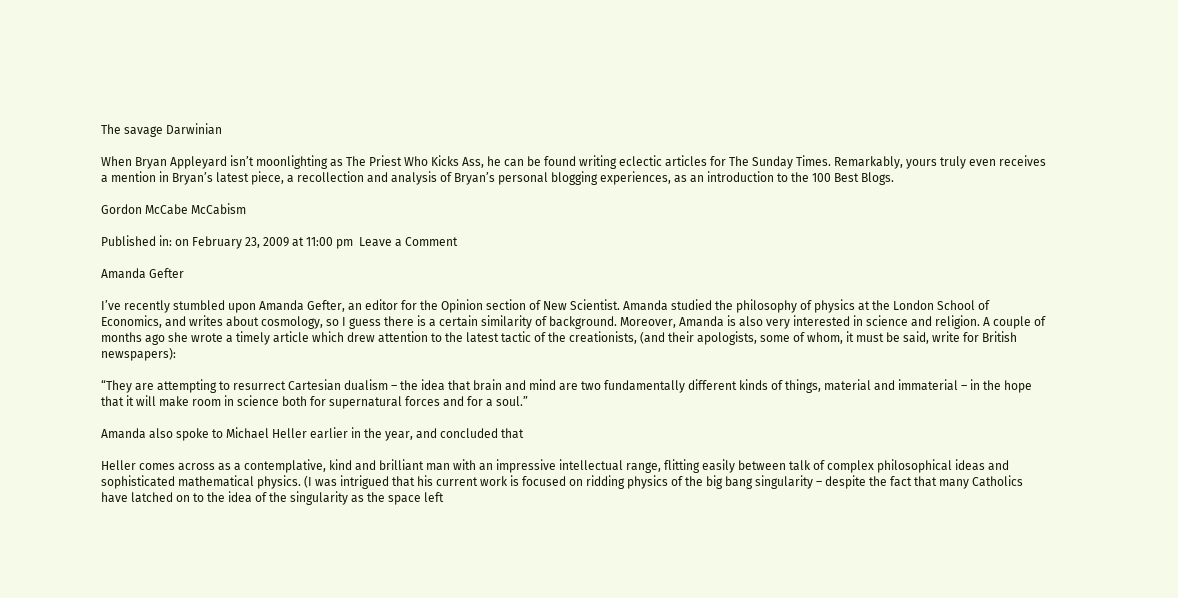The savage Darwinian

When Bryan Appleyard isn’t moonlighting as The Priest Who Kicks Ass, he can be found writing eclectic articles for The Sunday Times. Remarkably, yours truly even receives a mention in Bryan’s latest piece, a recollection and analysis of Bryan’s personal blogging experiences, as an introduction to the 100 Best Blogs.

Gordon McCabe McCabism

Published in: on February 23, 2009 at 11:00 pm  Leave a Comment

Amanda Gefter

I’ve recently stumbled upon Amanda Gefter, an editor for the Opinion section of New Scientist. Amanda studied the philosophy of physics at the London School of Economics, and writes about cosmology, so I guess there is a certain similarity of background. Moreover, Amanda is also very interested in science and religion. A couple of months ago she wrote a timely article which drew attention to the latest tactic of the creationists, (and their apologists, some of whom, it must be said, write for British newspapers):

“They are attempting to resurrect Cartesian dualism – the idea that brain and mind are two fundamentally different kinds of things, material and immaterial – in the hope that it will make room in science both for supernatural forces and for a soul.”

Amanda also spoke to Michael Heller earlier in the year, and concluded that

Heller comes across as a contemplative, kind and brilliant man with an impressive intellectual range, flitting easily between talk of complex philosophical ideas and sophisticated mathematical physics. (I was intrigued that his current work is focused on ridding physics of the big bang singularity – despite the fact that many Catholics have latched on to the idea of the singularity as the space left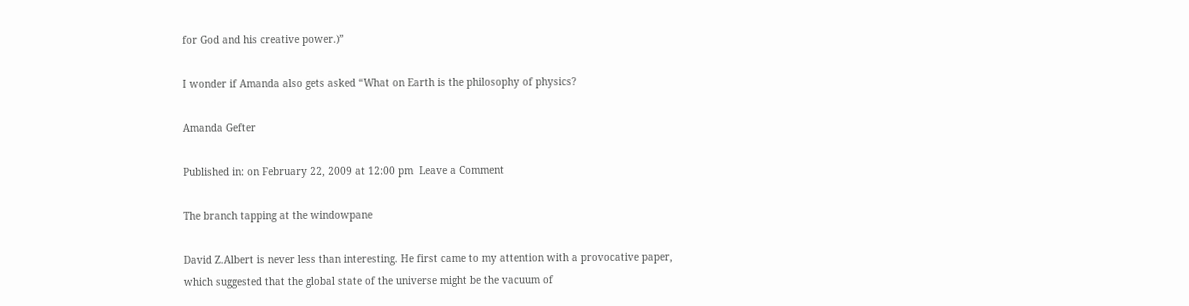for God and his creative power.)”

I wonder if Amanda also gets asked “What on Earth is the philosophy of physics?

Amanda Gefter

Published in: on February 22, 2009 at 12:00 pm  Leave a Comment

The branch tapping at the windowpane

David Z.Albert is never less than interesting. He first came to my attention with a provocative paper, which suggested that the global state of the universe might be the vacuum of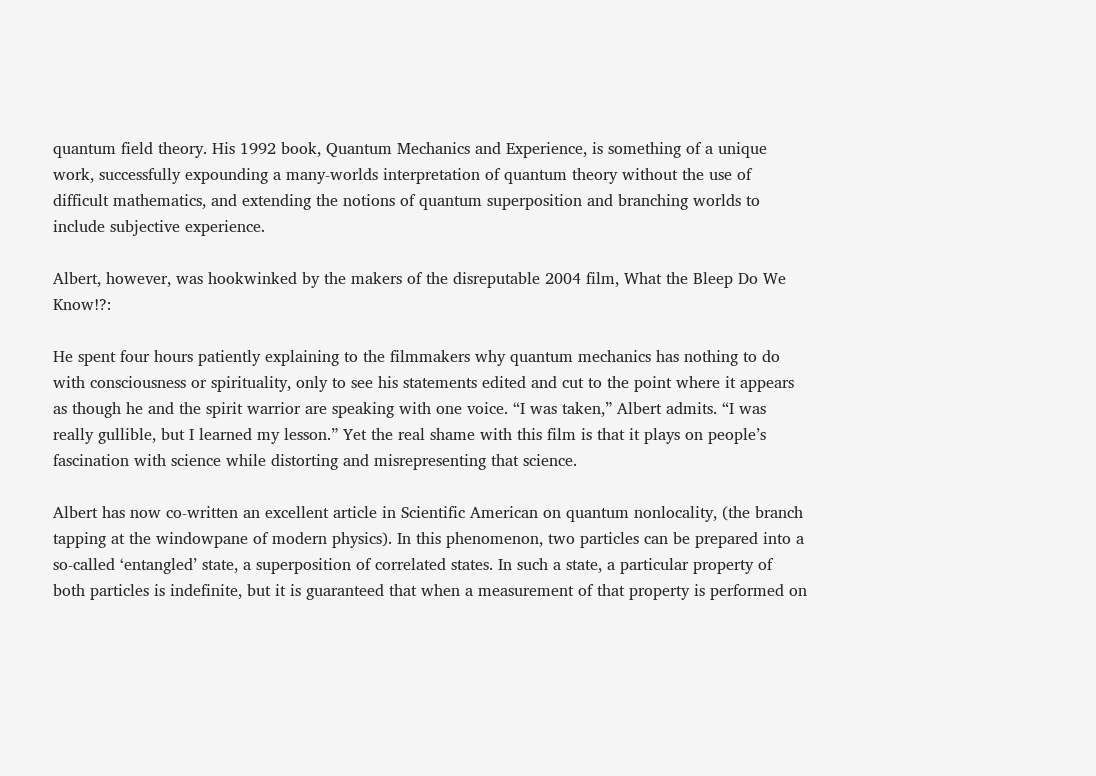quantum field theory. His 1992 book, Quantum Mechanics and Experience, is something of a unique work, successfully expounding a many-worlds interpretation of quantum theory without the use of difficult mathematics, and extending the notions of quantum superposition and branching worlds to include subjective experience.

Albert, however, was hookwinked by the makers of the disreputable 2004 film, What the Bleep Do We Know!?:

He spent four hours patiently explaining to the filmmakers why quantum mechanics has nothing to do with consciousness or spirituality, only to see his statements edited and cut to the point where it appears as though he and the spirit warrior are speaking with one voice. “I was taken,” Albert admits. “I was really gullible, but I learned my lesson.” Yet the real shame with this film is that it plays on people’s fascination with science while distorting and misrepresenting that science.

Albert has now co-written an excellent article in Scientific American on quantum nonlocality, (the branch tapping at the windowpane of modern physics). In this phenomenon, two particles can be prepared into a so-called ‘entangled’ state, a superposition of correlated states. In such a state, a particular property of both particles is indefinite, but it is guaranteed that when a measurement of that property is performed on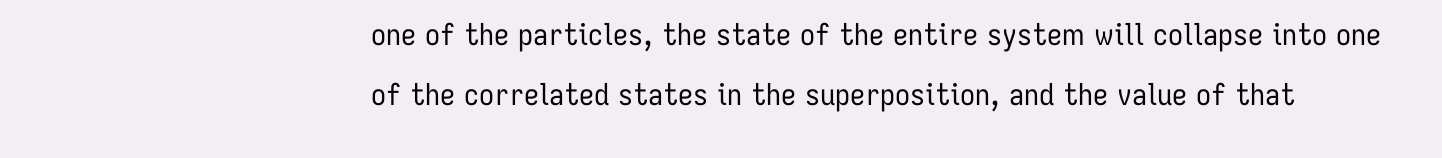one of the particles, the state of the entire system will collapse into one of the correlated states in the superposition, and the value of that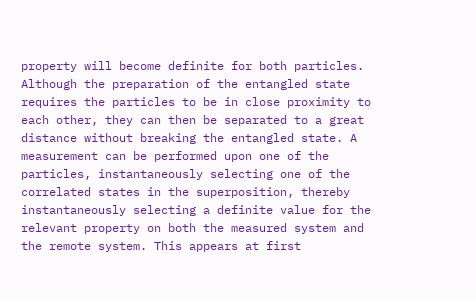property will become definite for both particles. Although the preparation of the entangled state requires the particles to be in close proximity to each other, they can then be separated to a great distance without breaking the entangled state. A measurement can be performed upon one of the particles, instantaneously selecting one of the correlated states in the superposition, thereby instantaneously selecting a definite value for the relevant property on both the measured system and the remote system. This appears at first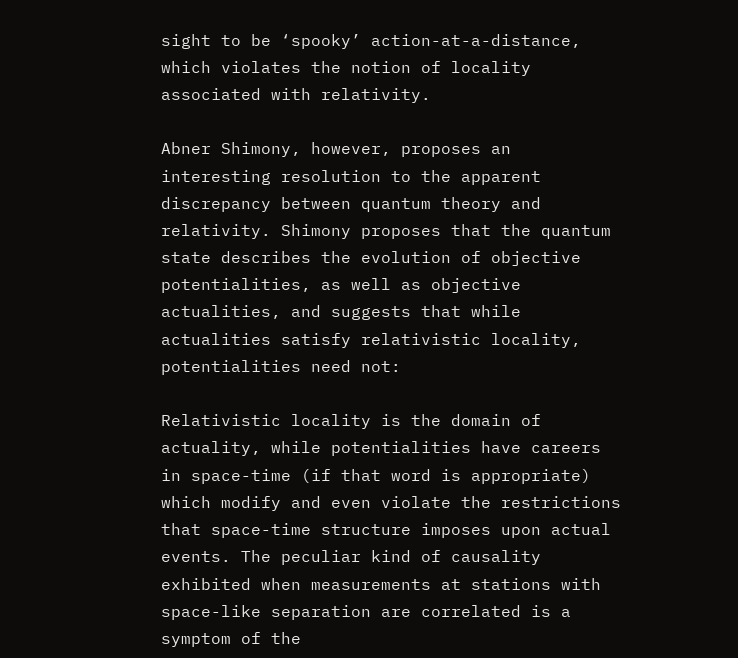sight to be ‘spooky’ action-at-a-distance, which violates the notion of locality associated with relativity.

Abner Shimony, however, proposes an interesting resolution to the apparent discrepancy between quantum theory and relativity. Shimony proposes that the quantum state describes the evolution of objective potentialities, as well as objective actualities, and suggests that while actualities satisfy relativistic locality, potentialities need not:

Relativistic locality is the domain of actuality, while potentialities have careers in space-time (if that word is appropriate) which modify and even violate the restrictions that space-time structure imposes upon actual events. The peculiar kind of causality exhibited when measurements at stations with space-like separation are correlated is a symptom of the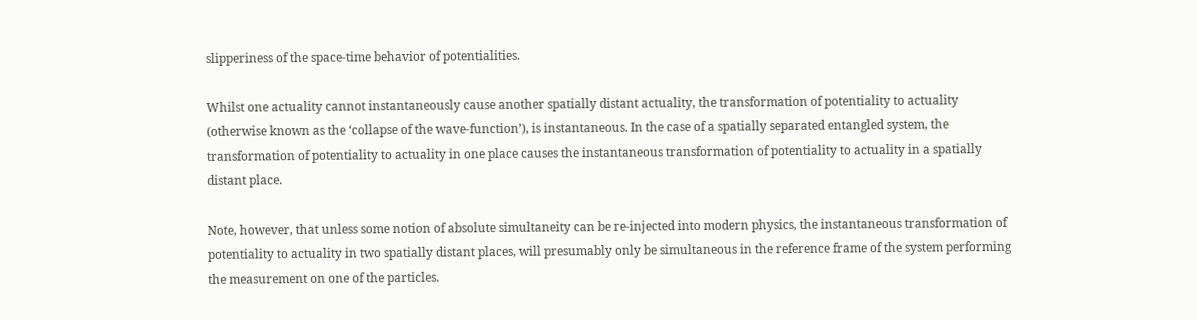slipperiness of the space-time behavior of potentialities.

Whilst one actuality cannot instantaneously cause another spatially distant actuality, the transformation of potentiality to actuality (otherwise known as the ‘collapse of the wave-function’), is instantaneous. In the case of a spatially separated entangled system, the transformation of potentiality to actuality in one place causes the instantaneous transformation of potentiality to actuality in a spatially distant place.

Note, however, that unless some notion of absolute simultaneity can be re-injected into modern physics, the instantaneous transformation of potentiality to actuality in two spatially distant places, will presumably only be simultaneous in the reference frame of the system performing the measurement on one of the particles.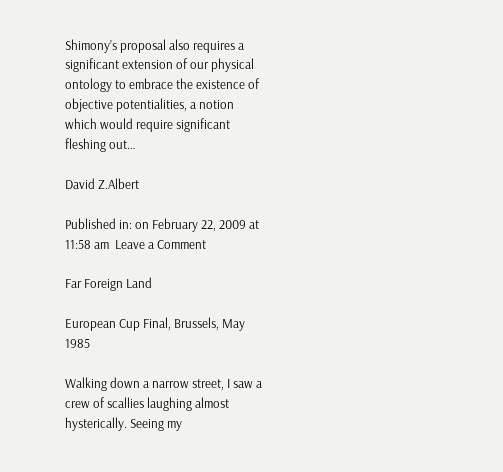Shimony’s proposal also requires a significant extension of our physical ontology to embrace the existence of objective potentialities, a notion which would require significant fleshing out…

David Z.Albert

Published in: on February 22, 2009 at 11:58 am  Leave a Comment

Far Foreign Land

European Cup Final, Brussels, May 1985

Walking down a narrow street, I saw a crew of scallies laughing almost hysterically. Seeing my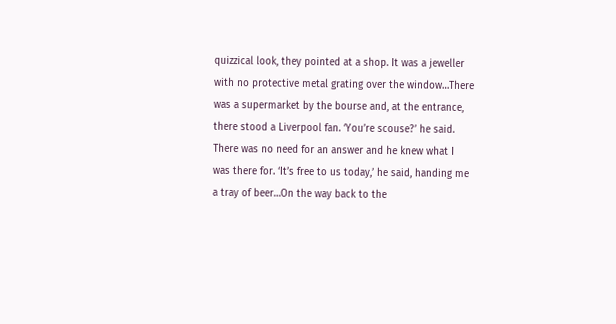quizzical look, they pointed at a shop. It was a jeweller with no protective metal grating over the window…There was a supermarket by the bourse and, at the entrance, there stood a Liverpool fan. ‘You’re scouse?’ he said. There was no need for an answer and he knew what I was there for. ‘It’s free to us today,’ he said, handing me a tray of beer…On the way back to the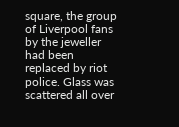square, the group of Liverpool fans by the jeweller had been replaced by riot police. Glass was scattered all over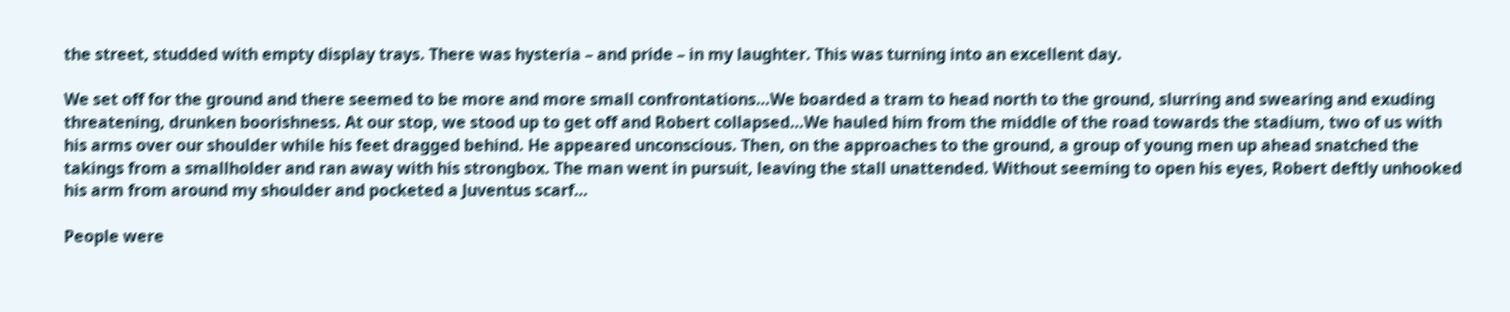the street, studded with empty display trays. There was hysteria – and pride – in my laughter. This was turning into an excellent day.

We set off for the ground and there seemed to be more and more small confrontations…We boarded a tram to head north to the ground, slurring and swearing and exuding threatening, drunken boorishness. At our stop, we stood up to get off and Robert collapsed…We hauled him from the middle of the road towards the stadium, two of us with his arms over our shoulder while his feet dragged behind. He appeared unconscious. Then, on the approaches to the ground, a group of young men up ahead snatched the takings from a smallholder and ran away with his strongbox. The man went in pursuit, leaving the stall unattended. Without seeming to open his eyes, Robert deftly unhooked his arm from around my shoulder and pocketed a Juventus scarf…

People were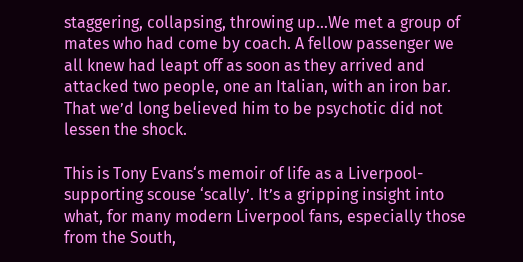staggering, collapsing, throwing up…We met a group of mates who had come by coach. A fellow passenger we all knew had leapt off as soon as they arrived and attacked two people, one an Italian, with an iron bar. That we’d long believed him to be psychotic did not lessen the shock.

This is Tony Evans‘s memoir of life as a Liverpool-supporting scouse ‘scally’. It’s a gripping insight into what, for many modern Liverpool fans, especially those from the South,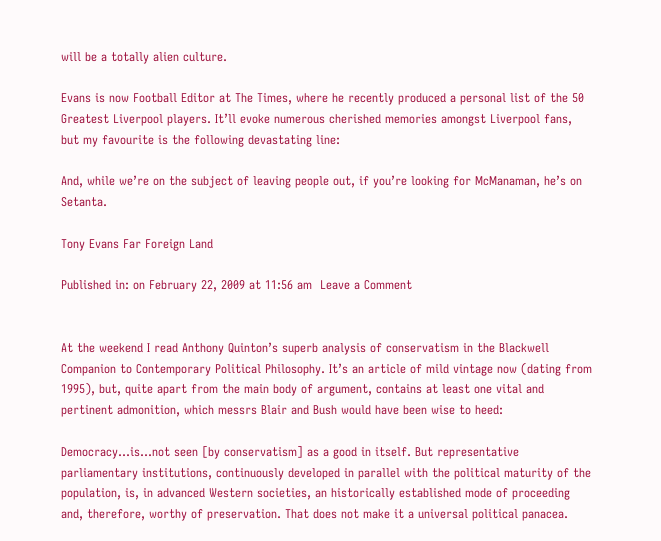will be a totally alien culture.

Evans is now Football Editor at The Times, where he recently produced a personal list of the 50 Greatest Liverpool players. It’ll evoke numerous cherished memories amongst Liverpool fans, but my favourite is the following devastating line:

And, while we’re on the subject of leaving people out, if you’re looking for McManaman, he’s on Setanta.

Tony Evans Far Foreign Land

Published in: on February 22, 2009 at 11:56 am  Leave a Comment


At the weekend I read Anthony Quinton’s superb analysis of conservatism in the Blackwell Companion to Contemporary Political Philosophy. It’s an article of mild vintage now (dating from 1995), but, quite apart from the main body of argument, contains at least one vital and pertinent admonition, which messrs Blair and Bush would have been wise to heed:

Democracy…is…not seen [by conservatism] as a good in itself. But representative parliamentary institutions, continuously developed in parallel with the political maturity of the population, is, in advanced Western societies, an historically established mode of proceeding and, therefore, worthy of preservation. That does not make it a universal political panacea.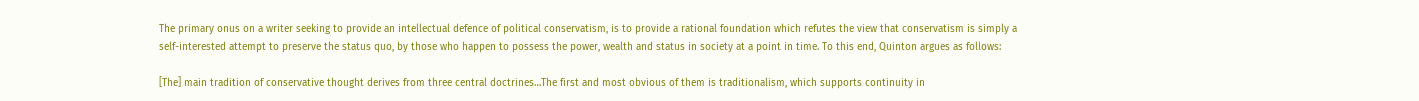The primary onus on a writer seeking to provide an intellectual defence of political conservatism, is to provide a rational foundation which refutes the view that conservatism is simply a self-interested attempt to preserve the status quo, by those who happen to possess the power, wealth and status in society at a point in time. To this end, Quinton argues as follows:

[The] main tradition of conservative thought derives from three central doctrines…The first and most obvious of them is traditionalism, which supports continuity in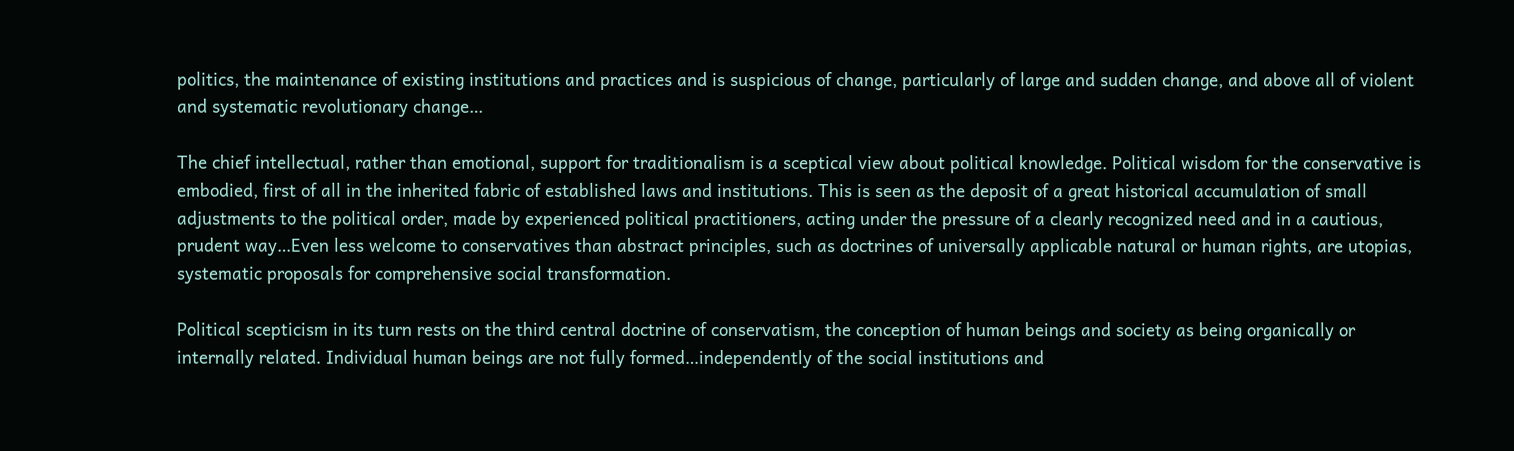politics, the maintenance of existing institutions and practices and is suspicious of change, particularly of large and sudden change, and above all of violent and systematic revolutionary change…

The chief intellectual, rather than emotional, support for traditionalism is a sceptical view about political knowledge. Political wisdom for the conservative is embodied, first of all in the inherited fabric of established laws and institutions. This is seen as the deposit of a great historical accumulation of small adjustments to the political order, made by experienced political practitioners, acting under the pressure of a clearly recognized need and in a cautious, prudent way…Even less welcome to conservatives than abstract principles, such as doctrines of universally applicable natural or human rights, are utopias, systematic proposals for comprehensive social transformation.

Political scepticism in its turn rests on the third central doctrine of conservatism, the conception of human beings and society as being organically or internally related. Individual human beings are not fully formed…independently of the social institutions and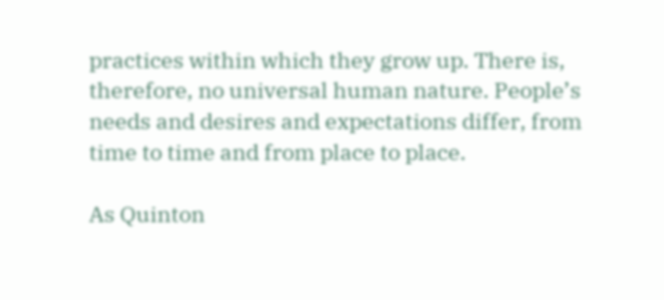practices within which they grow up. There is, therefore, no universal human nature. People’s needs and desires and expectations differ, from time to time and from place to place.

As Quinton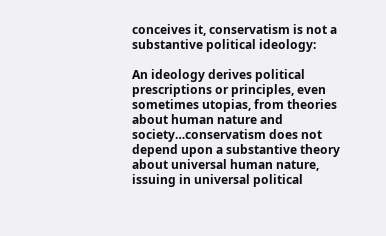conceives it, conservatism is not a substantive political ideology:

An ideology derives political prescriptions or principles, even sometimes utopias, from theories about human nature and society…conservatism does not depend upon a substantive theory about universal human nature, issuing in universal political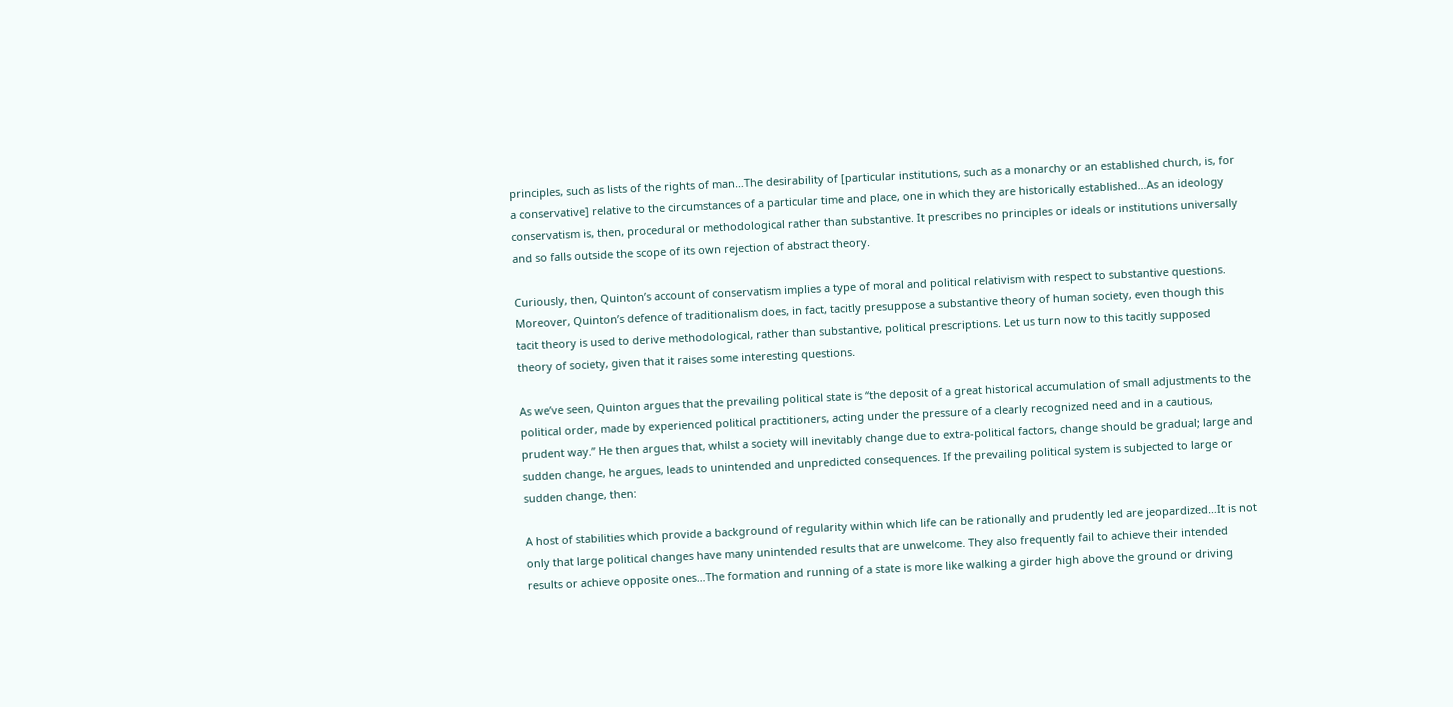principles, such as lists of the rights of man…The desirability of [particular institutions, such as a monarchy or an established church, is, for a conservative] relative to the circumstances of a particular time and place, one in which they are historically established…As an ideology conservatism is, then, procedural or methodological rather than substantive. It prescribes no principles or ideals or institutions universally and so falls outside the scope of its own rejection of abstract theory.

Curiously, then, Quinton’s account of conservatism implies a type of moral and political relativism with respect to substantive questions. Moreover, Quinton’s defence of traditionalism does, in fact, tacitly presuppose a substantive theory of human society, even though this tacit theory is used to derive methodological, rather than substantive, political prescriptions. Let us turn now to this tacitly supposed theory of society, given that it raises some interesting questions.

As we’ve seen, Quinton argues that the prevailing political state is “the deposit of a great historical accumulation of small adjustments to the political order, made by experienced political practitioners, acting under the pressure of a clearly recognized need and in a cautious, prudent way.” He then argues that, whilst a society will inevitably change due to extra-political factors, change should be gradual; large and sudden change, he argues, leads to unintended and unpredicted consequences. If the prevailing political system is subjected to large or sudden change, then:

A host of stabilities which provide a background of regularity within which life can be rationally and prudently led are jeopardized…It is not only that large political changes have many unintended results that are unwelcome. They also frequently fail to achieve their intended results or achieve opposite ones…The formation and running of a state is more like walking a girder high above the ground or driving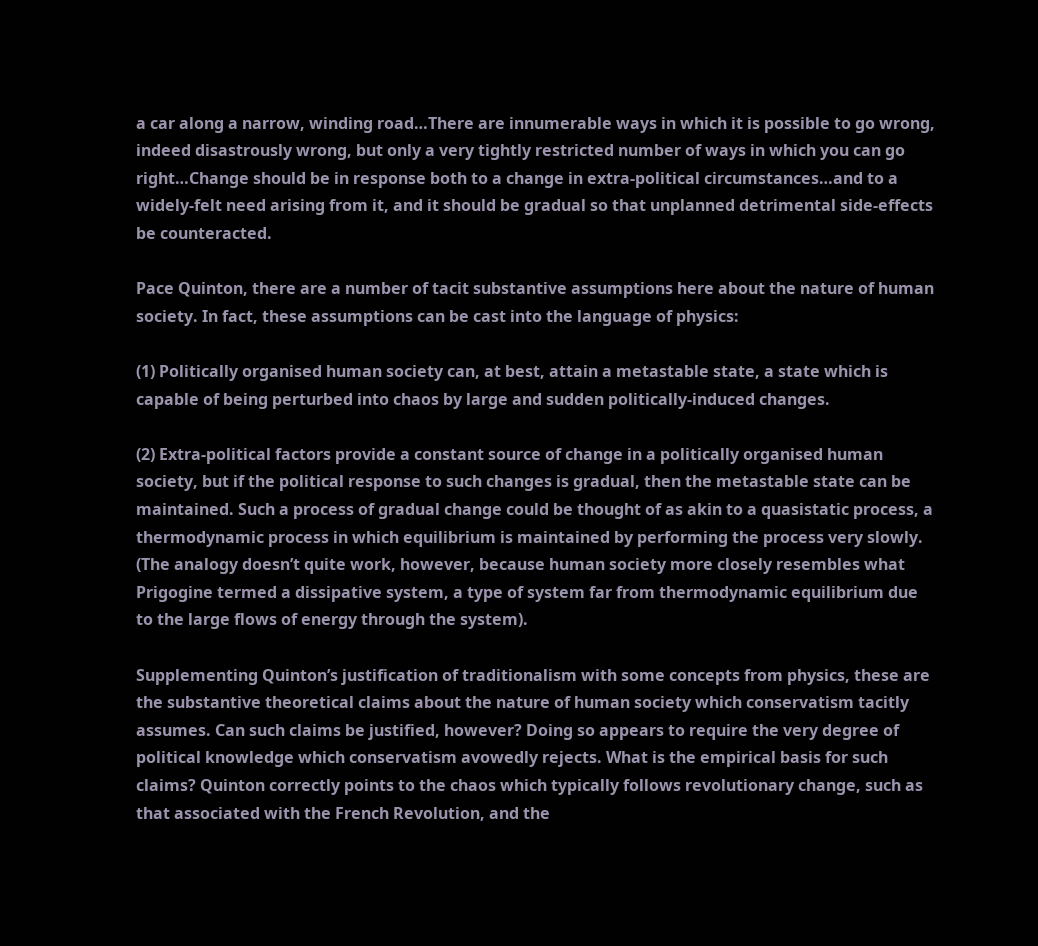a car along a narrow, winding road…There are innumerable ways in which it is possible to go wrong, indeed disastrously wrong, but only a very tightly restricted number of ways in which you can go right…Change should be in response both to a change in extra-political circumstances…and to a widely-felt need arising from it, and it should be gradual so that unplanned detrimental side-effects be counteracted.

Pace Quinton, there are a number of tacit substantive assumptions here about the nature of human society. In fact, these assumptions can be cast into the language of physics:

(1) Politically organised human society can, at best, attain a metastable state, a state which is capable of being perturbed into chaos by large and sudden politically-induced changes.

(2) Extra-political factors provide a constant source of change in a politically organised human society, but if the political response to such changes is gradual, then the metastable state can be maintained. Such a process of gradual change could be thought of as akin to a quasistatic process, a thermodynamic process in which equilibrium is maintained by performing the process very slowly. (The analogy doesn’t quite work, however, because human society more closely resembles what Prigogine termed a dissipative system, a type of system far from thermodynamic equilibrium due to the large flows of energy through the system).

Supplementing Quinton’s justification of traditionalism with some concepts from physics, these are the substantive theoretical claims about the nature of human society which conservatism tacitly assumes. Can such claims be justified, however? Doing so appears to require the very degree of political knowledge which conservatism avowedly rejects. What is the empirical basis for such claims? Quinton correctly points to the chaos which typically follows revolutionary change, such as that associated with the French Revolution, and the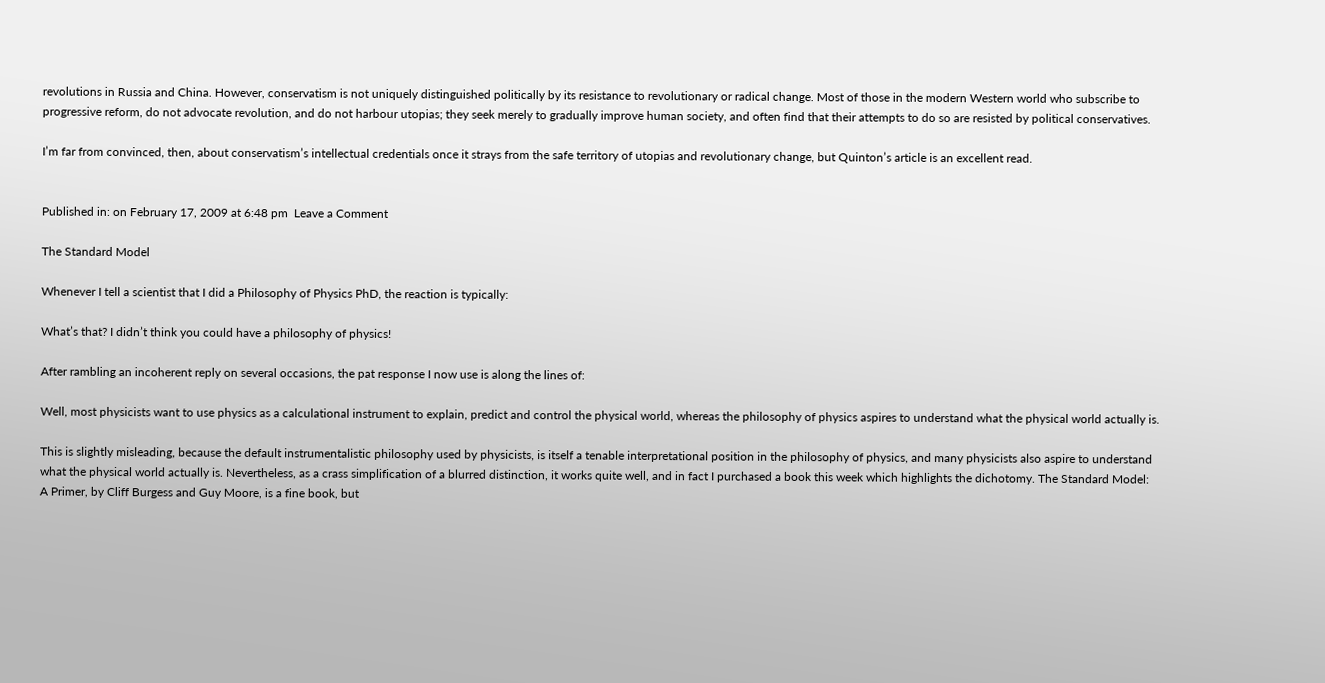revolutions in Russia and China. However, conservatism is not uniquely distinguished politically by its resistance to revolutionary or radical change. Most of those in the modern Western world who subscribe to progressive reform, do not advocate revolution, and do not harbour utopias; they seek merely to gradually improve human society, and often find that their attempts to do so are resisted by political conservatives.

I’m far from convinced, then, about conservatism’s intellectual credentials once it strays from the safe territory of utopias and revolutionary change, but Quinton’s article is an excellent read.


Published in: on February 17, 2009 at 6:48 pm  Leave a Comment

The Standard Model

Whenever I tell a scientist that I did a Philosophy of Physics PhD, the reaction is typically:

What’s that? I didn’t think you could have a philosophy of physics!

After rambling an incoherent reply on several occasions, the pat response I now use is along the lines of:

Well, most physicists want to use physics as a calculational instrument to explain, predict and control the physical world, whereas the philosophy of physics aspires to understand what the physical world actually is.

This is slightly misleading, because the default instrumentalistic philosophy used by physicists, is itself a tenable interpretational position in the philosophy of physics, and many physicists also aspire to understand what the physical world actually is. Nevertheless, as a crass simplification of a blurred distinction, it works quite well, and in fact I purchased a book this week which highlights the dichotomy. The Standard Model: A Primer, by Cliff Burgess and Guy Moore, is a fine book, but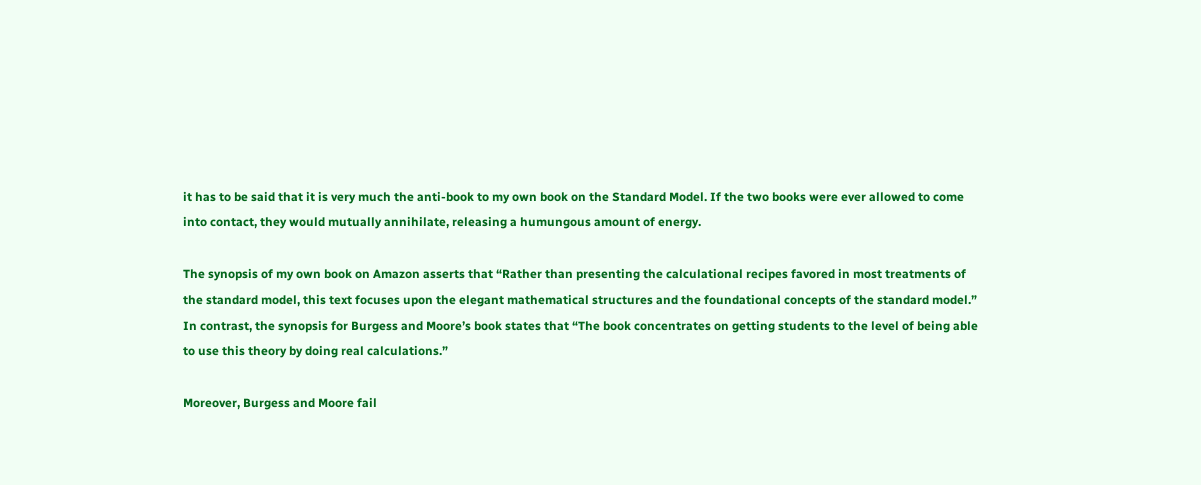it has to be said that it is very much the anti-book to my own book on the Standard Model. If the two books were ever allowed to come into contact, they would mutually annihilate, releasing a humungous amount of energy.

The synopsis of my own book on Amazon asserts that “Rather than presenting the calculational recipes favored in most treatments of the standard model, this text focuses upon the elegant mathematical structures and the foundational concepts of the standard model.” In contrast, the synopsis for Burgess and Moore’s book states that “The book concentrates on getting students to the level of being able to use this theory by doing real calculations.”

Moreover, Burgess and Moore fail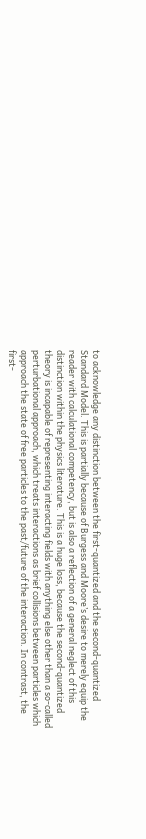to acknowledge any distinction between the first-quantized and the second-quantized Standard Model. This is partially because of Burgess and Moore’s desire to merely equip the reader with calculational competency, but is also a reflection of a general neglect of this distinction within the physics literature. This is a huge loss, because the second-quantized theory is incapable of representing interacting fields with anything else other than a so-called perturbational approach, which treats interactions as brief collisions between particles which approach the state of free particles to the past/future of the interaction. In contrast, the first-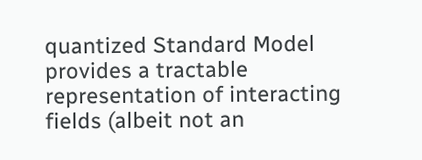quantized Standard Model provides a tractable representation of interacting fields (albeit not an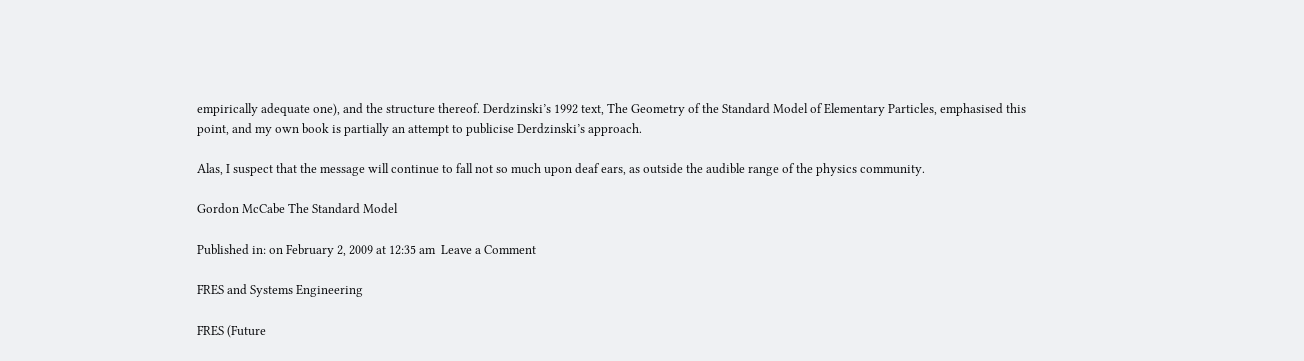empirically adequate one), and the structure thereof. Derdzinski’s 1992 text, The Geometry of the Standard Model of Elementary Particles, emphasised this point, and my own book is partially an attempt to publicise Derdzinski’s approach.

Alas, I suspect that the message will continue to fall not so much upon deaf ears, as outside the audible range of the physics community.

Gordon McCabe The Standard Model

Published in: on February 2, 2009 at 12:35 am  Leave a Comment

FRES and Systems Engineering

FRES (Future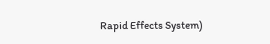Rapid Effects System)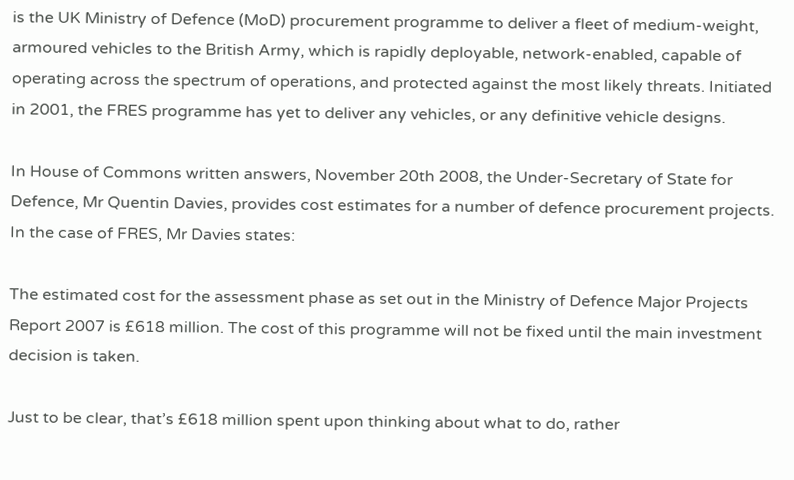is the UK Ministry of Defence (MoD) procurement programme to deliver a fleet of medium-weight, armoured vehicles to the British Army, which is rapidly deployable, network-enabled, capable of operating across the spectrum of operations, and protected against the most likely threats. Initiated in 2001, the FRES programme has yet to deliver any vehicles, or any definitive vehicle designs.

In House of Commons written answers, November 20th 2008, the Under-Secretary of State for Defence, Mr Quentin Davies, provides cost estimates for a number of defence procurement projects. In the case of FRES, Mr Davies states:

The estimated cost for the assessment phase as set out in the Ministry of Defence Major Projects Report 2007 is £618 million. The cost of this programme will not be fixed until the main investment decision is taken.

Just to be clear, that’s £618 million spent upon thinking about what to do, rather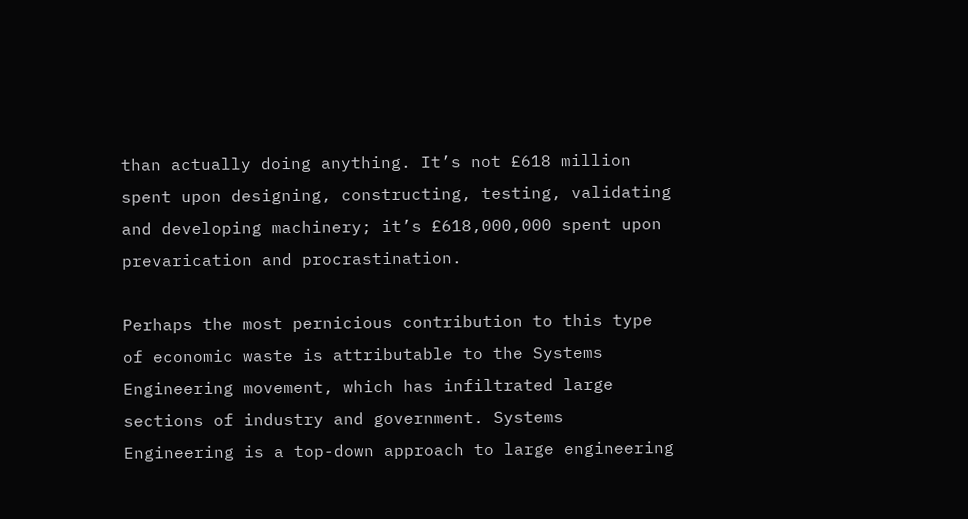than actually doing anything. It’s not £618 million spent upon designing, constructing, testing, validating and developing machinery; it’s £618,000,000 spent upon prevarication and procrastination.

Perhaps the most pernicious contribution to this type of economic waste is attributable to the Systems Engineering movement, which has infiltrated large sections of industry and government. Systems Engineering is a top-down approach to large engineering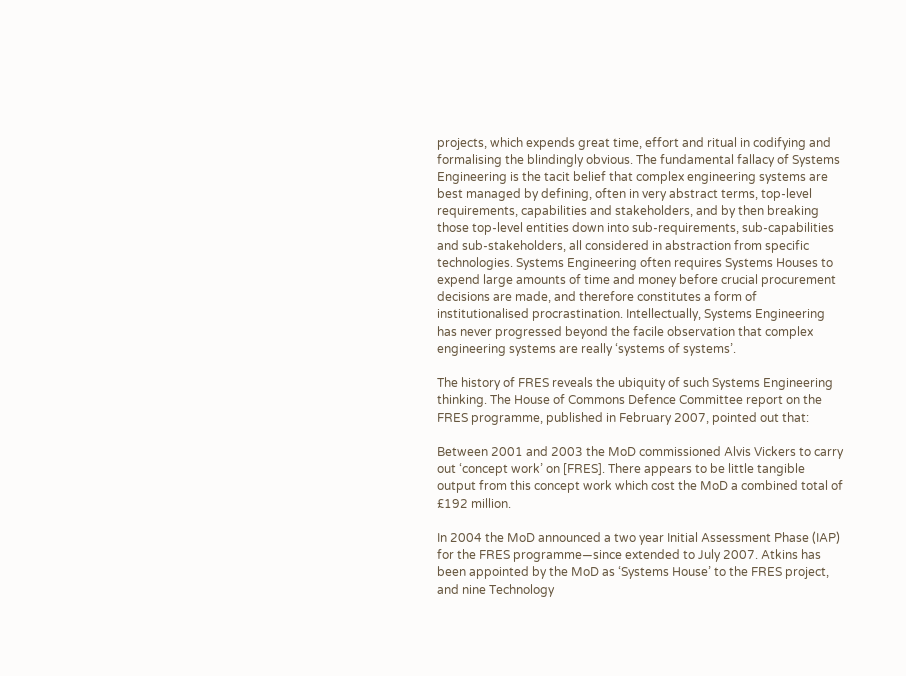projects, which expends great time, effort and ritual in codifying and formalising the blindingly obvious. The fundamental fallacy of Systems Engineering is the tacit belief that complex engineering systems are best managed by defining, often in very abstract terms, top-level requirements, capabilities and stakeholders, and by then breaking those top-level entities down into sub-requirements, sub-capabilities and sub-stakeholders, all considered in abstraction from specific technologies. Systems Engineering often requires Systems Houses to expend large amounts of time and money before crucial procurement decisions are made, and therefore constitutes a form of institutionalised procrastination. Intellectually, Systems Engineering has never progressed beyond the facile observation that complex engineering systems are really ‘systems of systems’.

The history of FRES reveals the ubiquity of such Systems Engineering thinking. The House of Commons Defence Committee report on the FRES programme, published in February 2007, pointed out that:

Between 2001 and 2003 the MoD commissioned Alvis Vickers to carry out ‘concept work’ on [FRES]. There appears to be little tangible output from this concept work which cost the MoD a combined total of £192 million.

In 2004 the MoD announced a two year Initial Assessment Phase (IAP) for the FRES programme—since extended to July 2007. Atkins has been appointed by the MoD as ‘Systems House’ to the FRES project, and nine Technology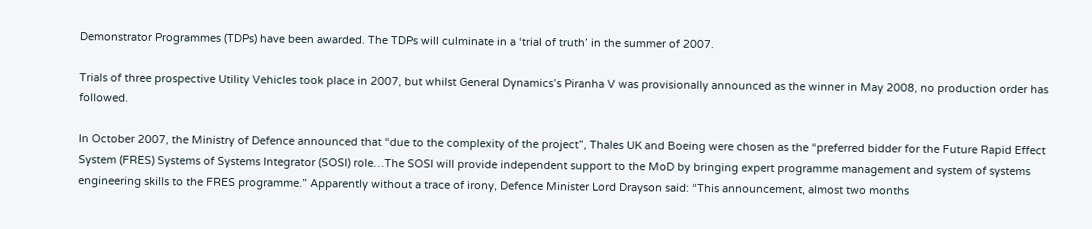Demonstrator Programmes (TDPs) have been awarded. The TDPs will culminate in a ‘trial of truth’ in the summer of 2007.

Trials of three prospective Utility Vehicles took place in 2007, but whilst General Dynamics’s Piranha V was provisionally announced as the winner in May 2008, no production order has followed.

In October 2007, the Ministry of Defence announced that “due to the complexity of the project”, Thales UK and Boeing were chosen as the “preferred bidder for the Future Rapid Effect System (FRES) Systems of Systems Integrator (SOSI) role…The SOSI will provide independent support to the MoD by bringing expert programme management and system of systems engineering skills to the FRES programme.” Apparently without a trace of irony, Defence Minister Lord Drayson said: “This announcement, almost two months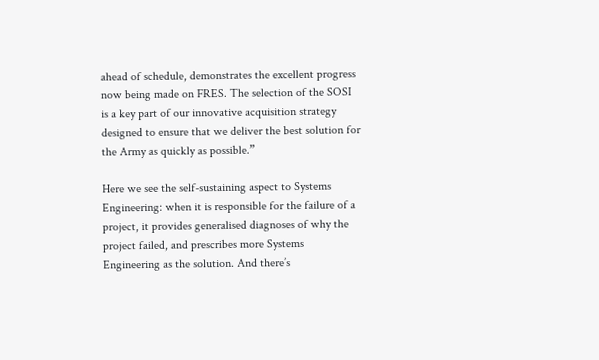ahead of schedule, demonstrates the excellent progress now being made on FRES. The selection of the SOSI is a key part of our innovative acquisition strategy designed to ensure that we deliver the best solution for the Army as quickly as possible.”

Here we see the self-sustaining aspect to Systems Engineering: when it is responsible for the failure of a project, it provides generalised diagnoses of why the project failed, and prescribes more Systems Engineering as the solution. And there’s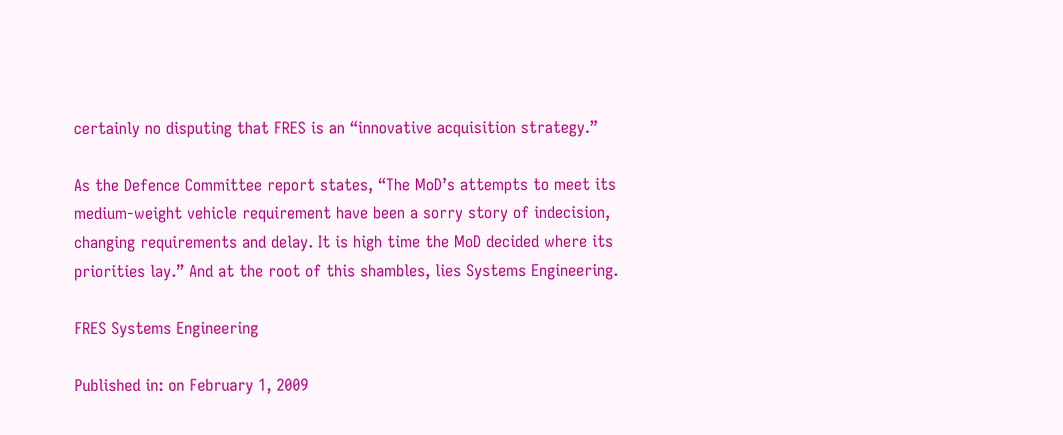certainly no disputing that FRES is an “innovative acquisition strategy.”

As the Defence Committee report states, “The MoD’s attempts to meet its medium-weight vehicle requirement have been a sorry story of indecision, changing requirements and delay. It is high time the MoD decided where its priorities lay.” And at the root of this shambles, lies Systems Engineering.

FRES Systems Engineering

Published in: on February 1, 2009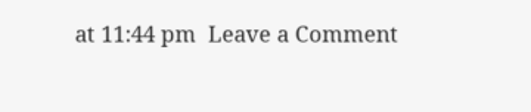at 11:44 pm  Leave a Comment